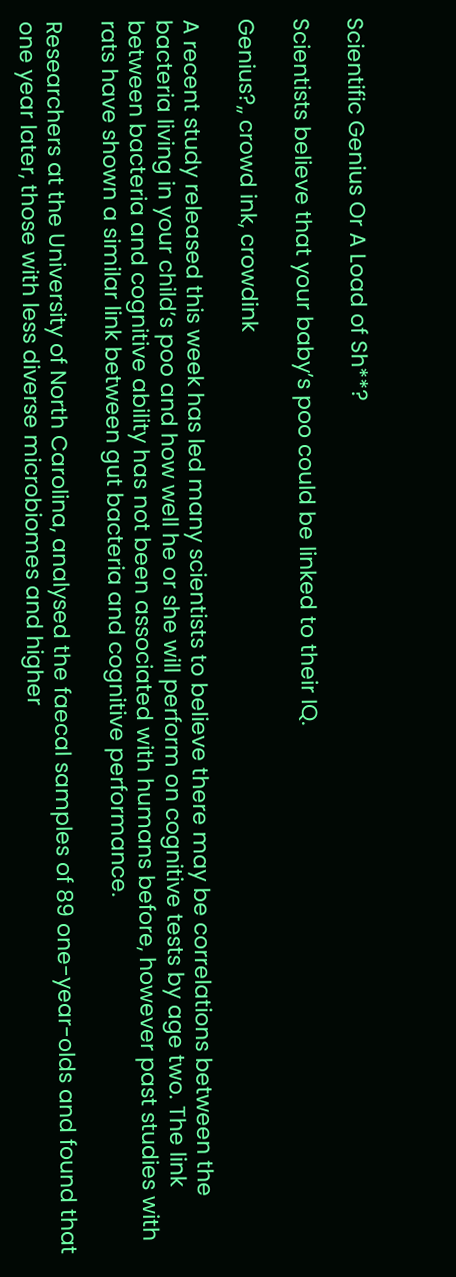Scientific Genius Or A Load of Sh**?

Scientists believe that your baby’s poo could be linked to their IQ.

Genius?,, crowd ink, crowdink

A recent study released this week has led many scientists to believe there may be correlations between the bacteria living in your child’s poo and how well he or she will perform on cognitive tests by age two. The link between bacteria and cognitive ability has not been associated with humans before, however past studies with rats have shown a similar link between gut bacteria and cognitive performance.

Researchers at the University of North Carolina, analysed the faecal samples of 89 one-year-olds and found that one year later, those with less diverse microbiomes and higher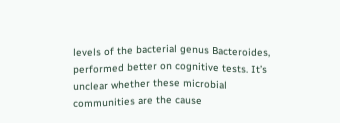levels of the bacterial genus Bacteroides, performed better on cognitive tests. It’s unclear whether these microbial communities are the cause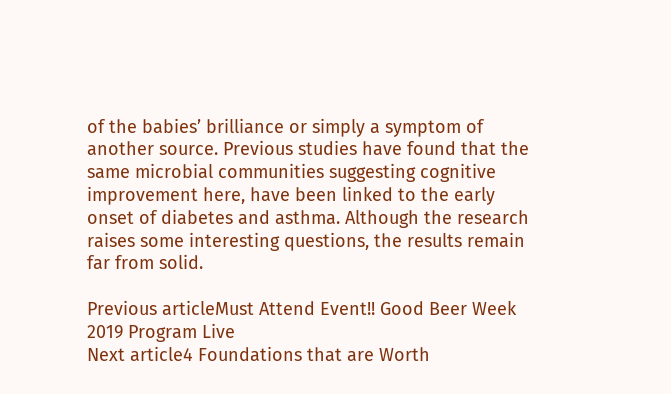of the babies’ brilliance or simply a symptom of another source. Previous studies have found that the same microbial communities suggesting cognitive improvement here, have been linked to the early onset of diabetes and asthma. Although the research raises some interesting questions, the results remain far from solid.

Previous articleMust Attend Event!! Good Beer Week 2019 Program Live
Next article4 Foundations that are Worth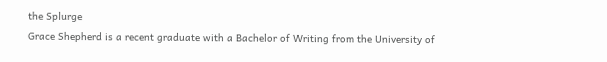the Splurge
Grace Shepherd is a recent graduate with a Bachelor of Writing from the University of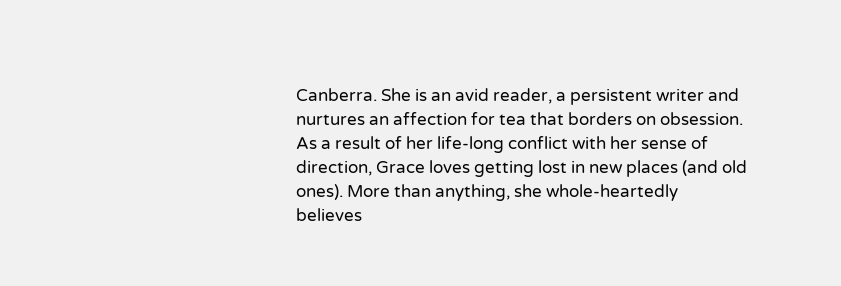Canberra. She is an avid reader, a persistent writer and nurtures an affection for tea that borders on obsession. As a result of her life-long conflict with her sense of direction, Grace loves getting lost in new places (and old ones). More than anything, she whole-heartedly believes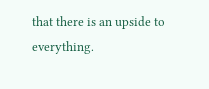that there is an upside to everything.